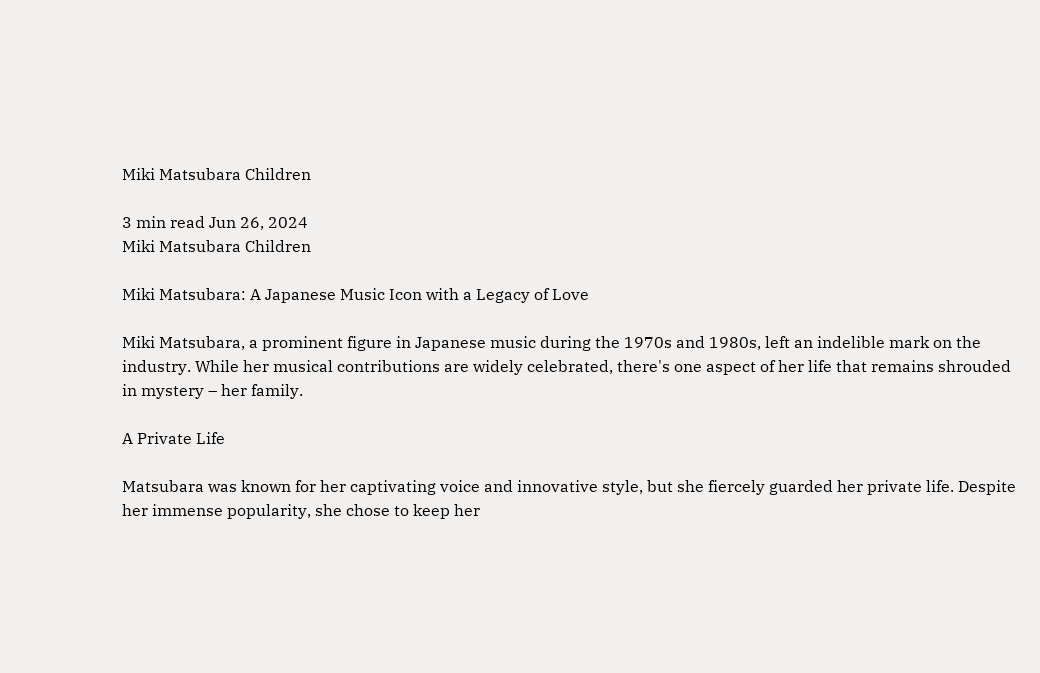Miki Matsubara Children

3 min read Jun 26, 2024
Miki Matsubara Children

Miki Matsubara: A Japanese Music Icon with a Legacy of Love

Miki Matsubara, a prominent figure in Japanese music during the 1970s and 1980s, left an indelible mark on the industry. While her musical contributions are widely celebrated, there's one aspect of her life that remains shrouded in mystery – her family.

A Private Life

Matsubara was known for her captivating voice and innovative style, but she fiercely guarded her private life. Despite her immense popularity, she chose to keep her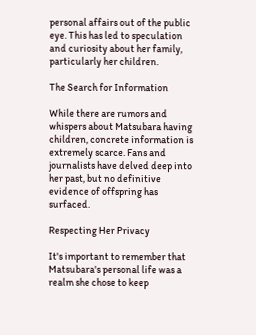personal affairs out of the public eye. This has led to speculation and curiosity about her family, particularly her children.

The Search for Information

While there are rumors and whispers about Matsubara having children, concrete information is extremely scarce. Fans and journalists have delved deep into her past, but no definitive evidence of offspring has surfaced.

Respecting Her Privacy

It's important to remember that Matsubara's personal life was a realm she chose to keep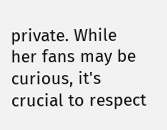private. While her fans may be curious, it's crucial to respect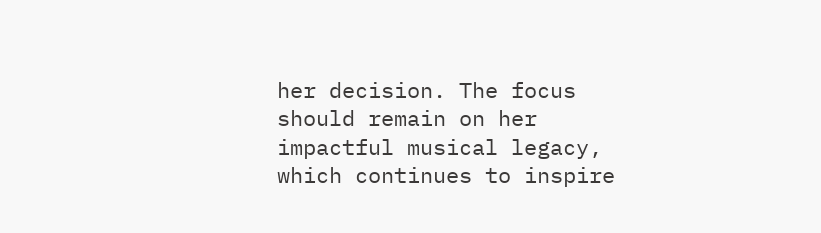her decision. The focus should remain on her impactful musical legacy, which continues to inspire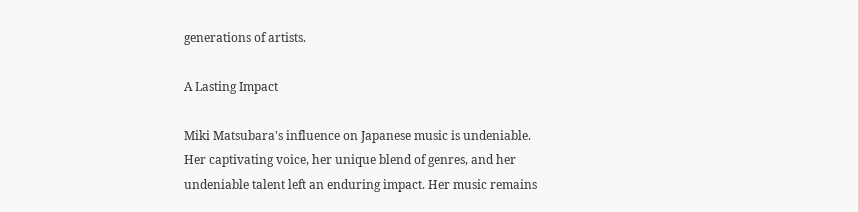generations of artists.

A Lasting Impact

Miki Matsubara's influence on Japanese music is undeniable. Her captivating voice, her unique blend of genres, and her undeniable talent left an enduring impact. Her music remains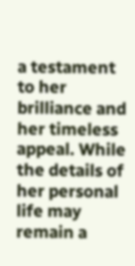a testament to her brilliance and her timeless appeal. While the details of her personal life may remain a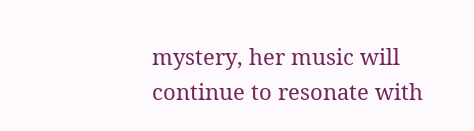mystery, her music will continue to resonate with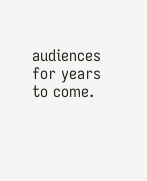audiences for years to come.